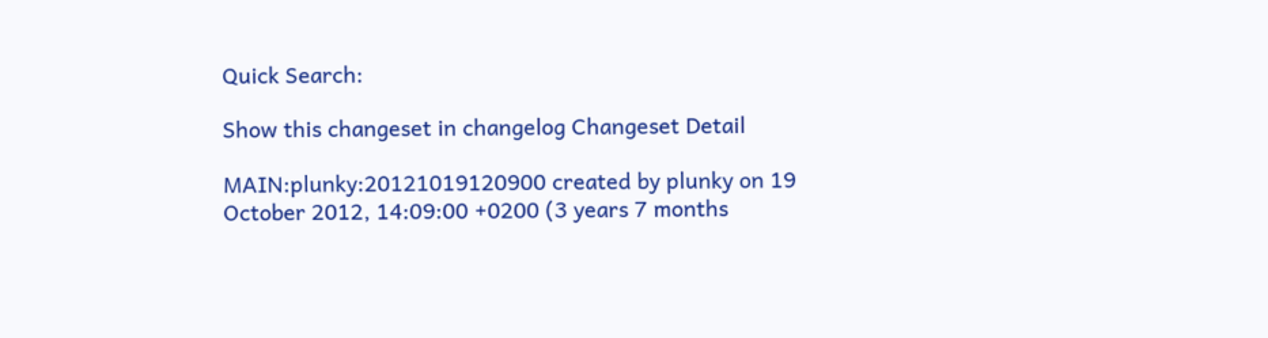Quick Search:

Show this changeset in changelog Changeset Detail

MAIN:plunky:20121019120900 created by plunky on 19 October 2012, 14:09:00 +0200 (3 years 7 months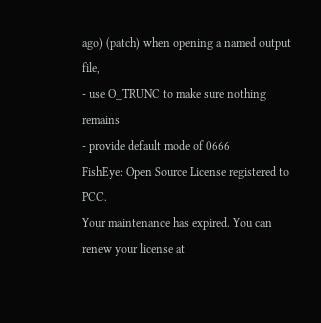ago) (patch) when opening a named output file,
- use O_TRUNC to make sure nothing remains
- provide default mode of 0666
FishEye: Open Source License registered to PCC.
Your maintenance has expired. You can renew your license at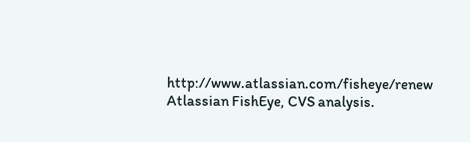http://www.atlassian.com/fisheye/renew
Atlassian FishEye, CVS analysis.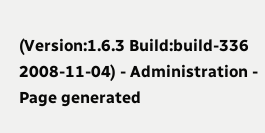(Version:1.6.3 Build:build-336 2008-11-04) - Administration - Page generated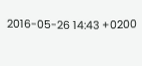2016-05-26 14:43 +0200